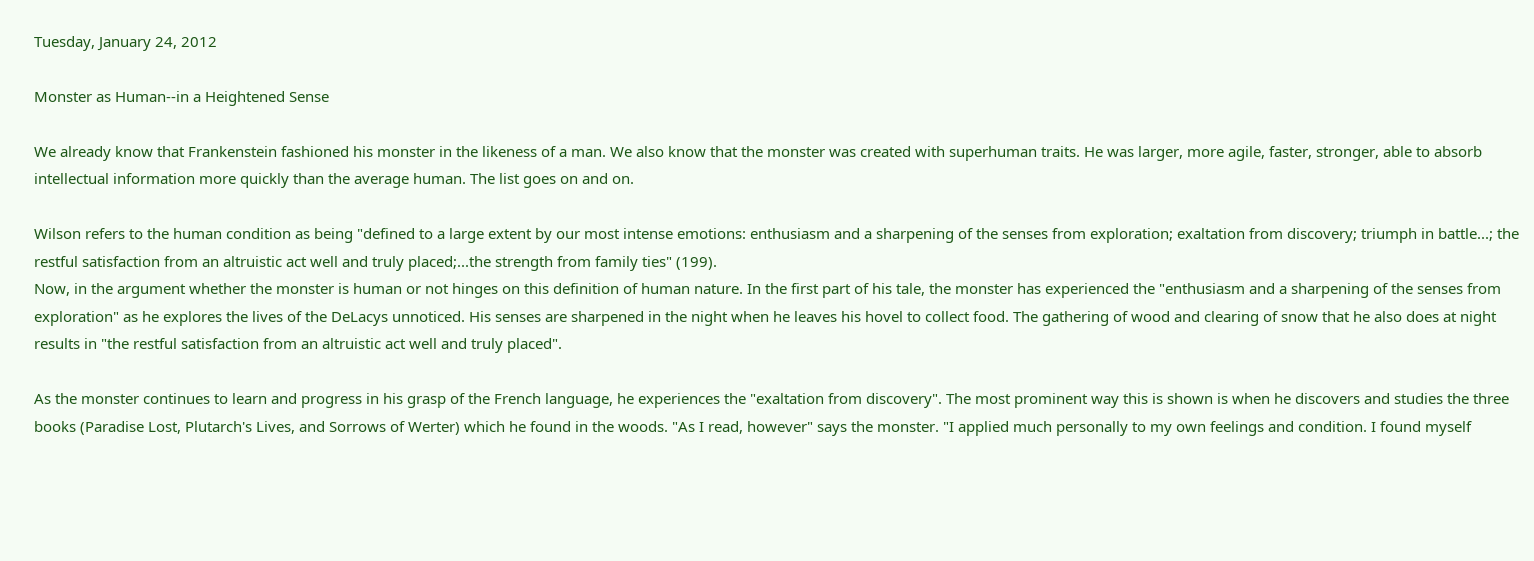Tuesday, January 24, 2012

Monster as Human--in a Heightened Sense

We already know that Frankenstein fashioned his monster in the likeness of a man. We also know that the monster was created with superhuman traits. He was larger, more agile, faster, stronger, able to absorb intellectual information more quickly than the average human. The list goes on and on.

Wilson refers to the human condition as being "defined to a large extent by our most intense emotions: enthusiasm and a sharpening of the senses from exploration; exaltation from discovery; triumph in battle...; the restful satisfaction from an altruistic act well and truly placed;...the strength from family ties" (199).
Now, in the argument whether the monster is human or not hinges on this definition of human nature. In the first part of his tale, the monster has experienced the "enthusiasm and a sharpening of the senses from exploration" as he explores the lives of the DeLacys unnoticed. His senses are sharpened in the night when he leaves his hovel to collect food. The gathering of wood and clearing of snow that he also does at night results in "the restful satisfaction from an altruistic act well and truly placed".

As the monster continues to learn and progress in his grasp of the French language, he experiences the "exaltation from discovery". The most prominent way this is shown is when he discovers and studies the three books (Paradise Lost, Plutarch's Lives, and Sorrows of Werter) which he found in the woods. "As I read, however" says the monster. "I applied much personally to my own feelings and condition. I found myself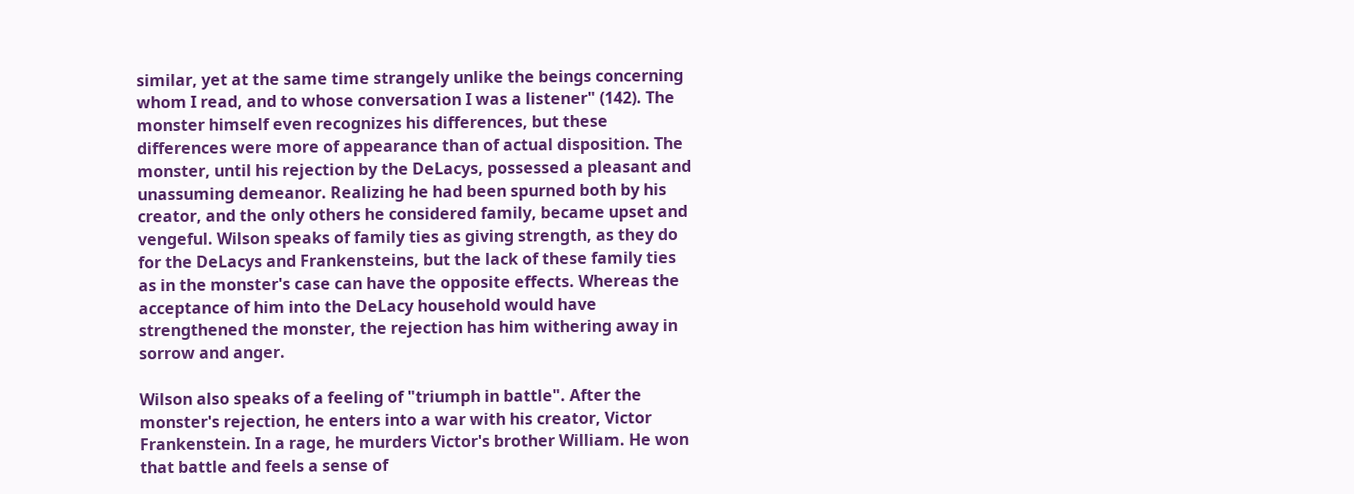similar, yet at the same time strangely unlike the beings concerning whom I read, and to whose conversation I was a listener" (142). The monster himself even recognizes his differences, but these differences were more of appearance than of actual disposition. The monster, until his rejection by the DeLacys, possessed a pleasant and unassuming demeanor. Realizing he had been spurned both by his creator, and the only others he considered family, became upset and vengeful. Wilson speaks of family ties as giving strength, as they do for the DeLacys and Frankensteins, but the lack of these family ties as in the monster's case can have the opposite effects. Whereas the acceptance of him into the DeLacy household would have strengthened the monster, the rejection has him withering away in sorrow and anger.

Wilson also speaks of a feeling of "triumph in battle". After the monster's rejection, he enters into a war with his creator, Victor Frankenstein. In a rage, he murders Victor's brother William. He won that battle and feels a sense of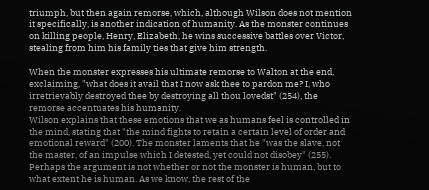triumph, but then again remorse, which, although Wilson does not mention it specifically, is another indication of humanity. As the monster continues on killing people, Henry, Elizabeth, he wins successive battles over Victor, stealing from him his family ties that give him strength.

When the monster expresses his ultimate remorse to Walton at the end, exclaiming, "what does it avail that I now ask thee to pardon me? I, who irretrievably destroyed thee by destroying all thou lovedst" (254), the remorse accentuates his humanity.
Wilson explains that these emotions that we as humans feel is controlled in the mind, stating that "the mind fights to retain a certain level of order and emotional reward" (200). The monster laments that he "was the slave, not the master, of an impulse which I detested, yet could not disobey" (255). Perhaps the argument is not whether or not the monster is human, but to what extent he is human. As we know, the rest of the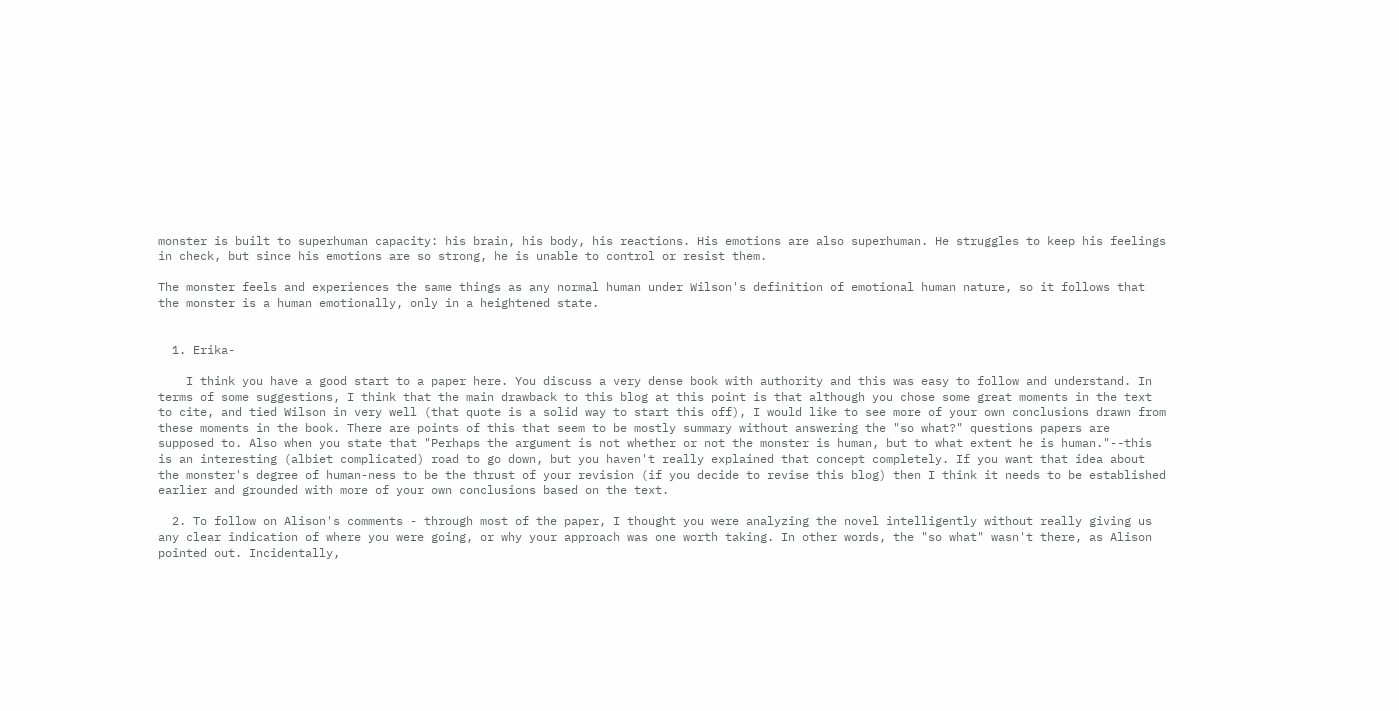monster is built to superhuman capacity: his brain, his body, his reactions. His emotions are also superhuman. He struggles to keep his feelings in check, but since his emotions are so strong, he is unable to control or resist them.

The monster feels and experiences the same things as any normal human under Wilson's definition of emotional human nature, so it follows that the monster is a human emotionally, only in a heightened state.


  1. Erika-

    I think you have a good start to a paper here. You discuss a very dense book with authority and this was easy to follow and understand. In terms of some suggestions, I think that the main drawback to this blog at this point is that although you chose some great moments in the text to cite, and tied Wilson in very well (that quote is a solid way to start this off), I would like to see more of your own conclusions drawn from these moments in the book. There are points of this that seem to be mostly summary without answering the "so what?" questions papers are supposed to. Also when you state that "Perhaps the argument is not whether or not the monster is human, but to what extent he is human."--this is an interesting (albiet complicated) road to go down, but you haven't really explained that concept completely. If you want that idea about the monster's degree of human-ness to be the thrust of your revision (if you decide to revise this blog) then I think it needs to be established earlier and grounded with more of your own conclusions based on the text.

  2. To follow on Alison's comments - through most of the paper, I thought you were analyzing the novel intelligently without really giving us any clear indication of where you were going, or why your approach was one worth taking. In other words, the "so what" wasn't there, as Alison pointed out. Incidentally,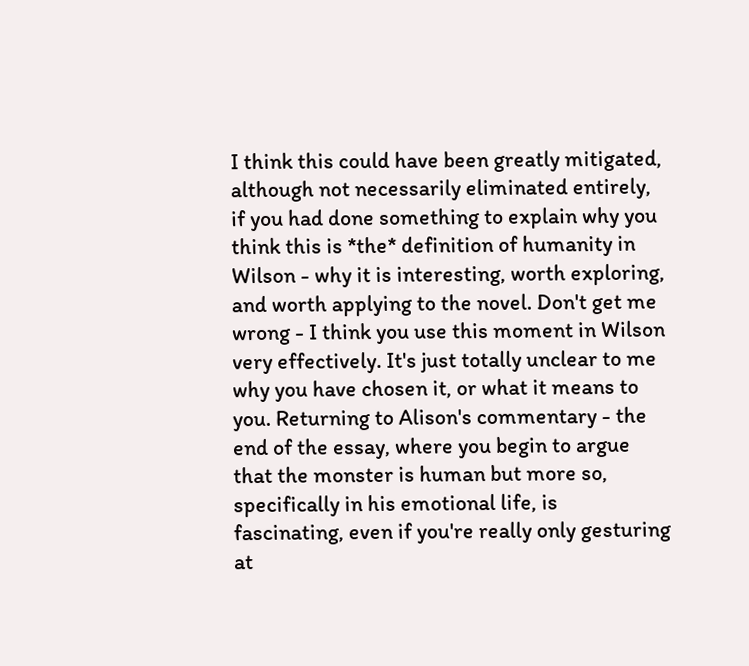I think this could have been greatly mitigated, although not necessarily eliminated entirely, if you had done something to explain why you think this is *the* definition of humanity in Wilson - why it is interesting, worth exploring, and worth applying to the novel. Don't get me wrong - I think you use this moment in Wilson very effectively. It's just totally unclear to me why you have chosen it, or what it means to you. Returning to Alison's commentary - the end of the essay, where you begin to argue that the monster is human but more so, specifically in his emotional life, is fascinating, even if you're really only gesturing at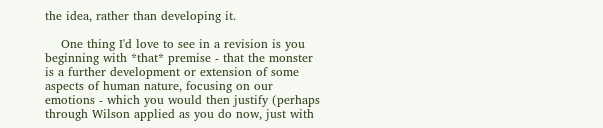the idea, rather than developing it.

    One thing I'd love to see in a revision is you beginning with *that* premise - that the monster is a further development or extension of some aspects of human nature, focusing on our emotions - which you would then justify (perhaps through Wilson applied as you do now, just with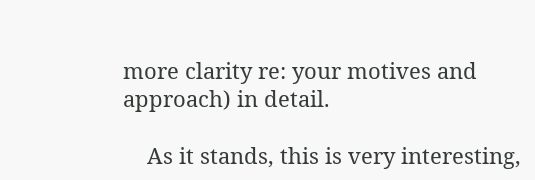more clarity re: your motives and approach) in detail.

    As it stands, this is very interesting,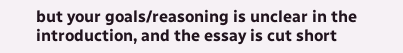but your goals/reasoning is unclear in the introduction, and the essay is cut short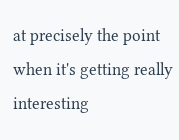at precisely the point when it's getting really interesting